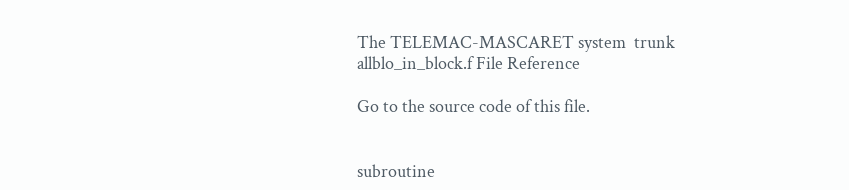The TELEMAC-MASCARET system  trunk
allblo_in_block.f File Reference

Go to the source code of this file.


subroutine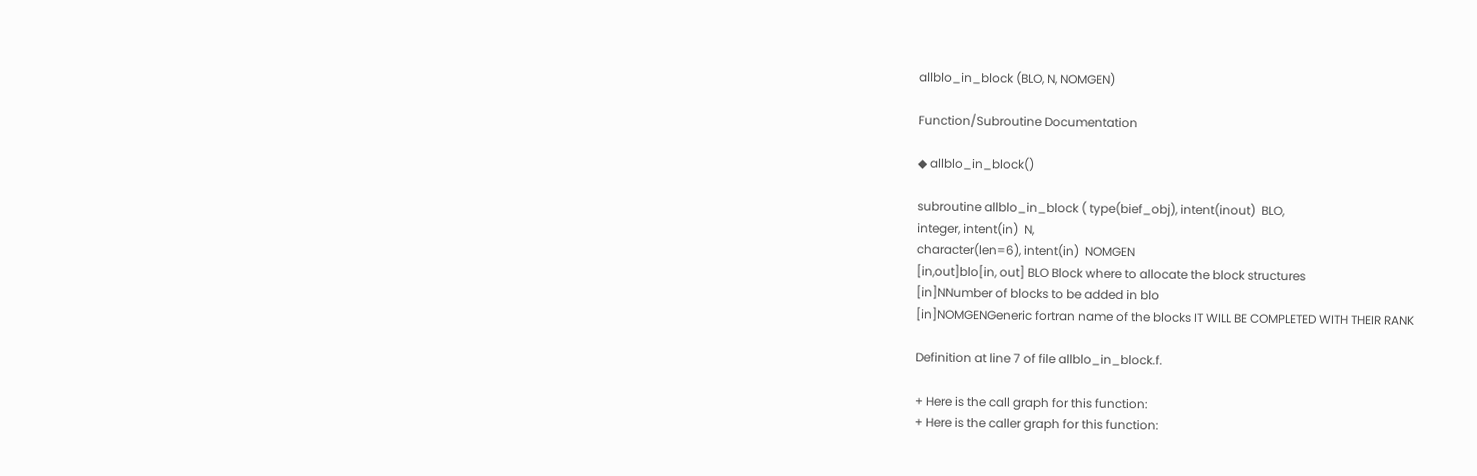allblo_in_block (BLO, N, NOMGEN)

Function/Subroutine Documentation

◆ allblo_in_block()

subroutine allblo_in_block ( type(bief_obj), intent(inout)  BLO,
integer, intent(in)  N,
character(len=6), intent(in)  NOMGEN
[in,out]blo[in, out] BLO Block where to allocate the block structures
[in]NNumber of blocks to be added in blo
[in]NOMGENGeneric fortran name of the blocks IT WILL BE COMPLETED WITH THEIR RANK

Definition at line 7 of file allblo_in_block.f.

+ Here is the call graph for this function:
+ Here is the caller graph for this function: